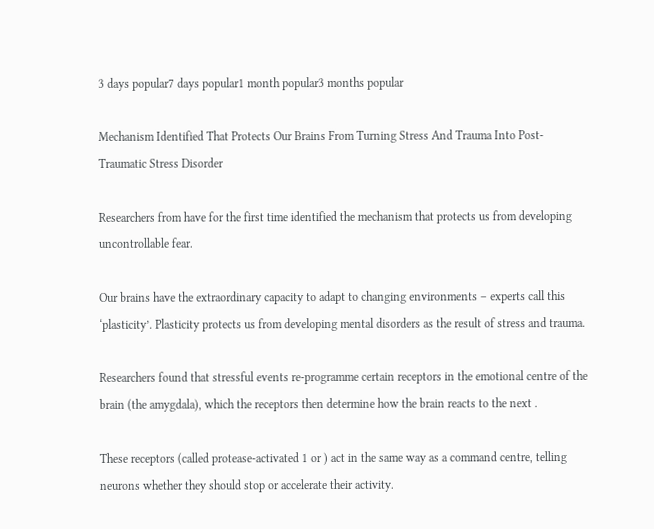3 days popular7 days popular1 month popular3 months popular

Mechanism Identified That Protects Our Brains From Turning Stress And Trauma Into Post-Traumatic Stress Disorder

Researchers from have for the first time identified the mechanism that protects us from developing uncontrollable fear.

Our brains have the extraordinary capacity to adapt to changing environments – experts call this ‘plasticity’. Plasticity protects us from developing mental disorders as the result of stress and trauma.

Researchers found that stressful events re-programme certain receptors in the emotional centre of the brain (the amygdala), which the receptors then determine how the brain reacts to the next .

These receptors (called protease-activated 1 or ) act in the same way as a command centre, telling neurons whether they should stop or accelerate their activity.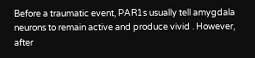Before a traumatic event, PAR1s usually tell amygdala neurons to remain active and produce vivid . However, after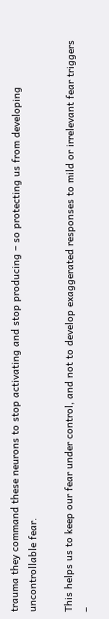trauma they command these neurons to stop activating and stop producing – so protecting us from developing uncontrollable fear.

This helps us to keep our fear under control, and not to develop exaggerated responses to mild or irrelevant fear triggers –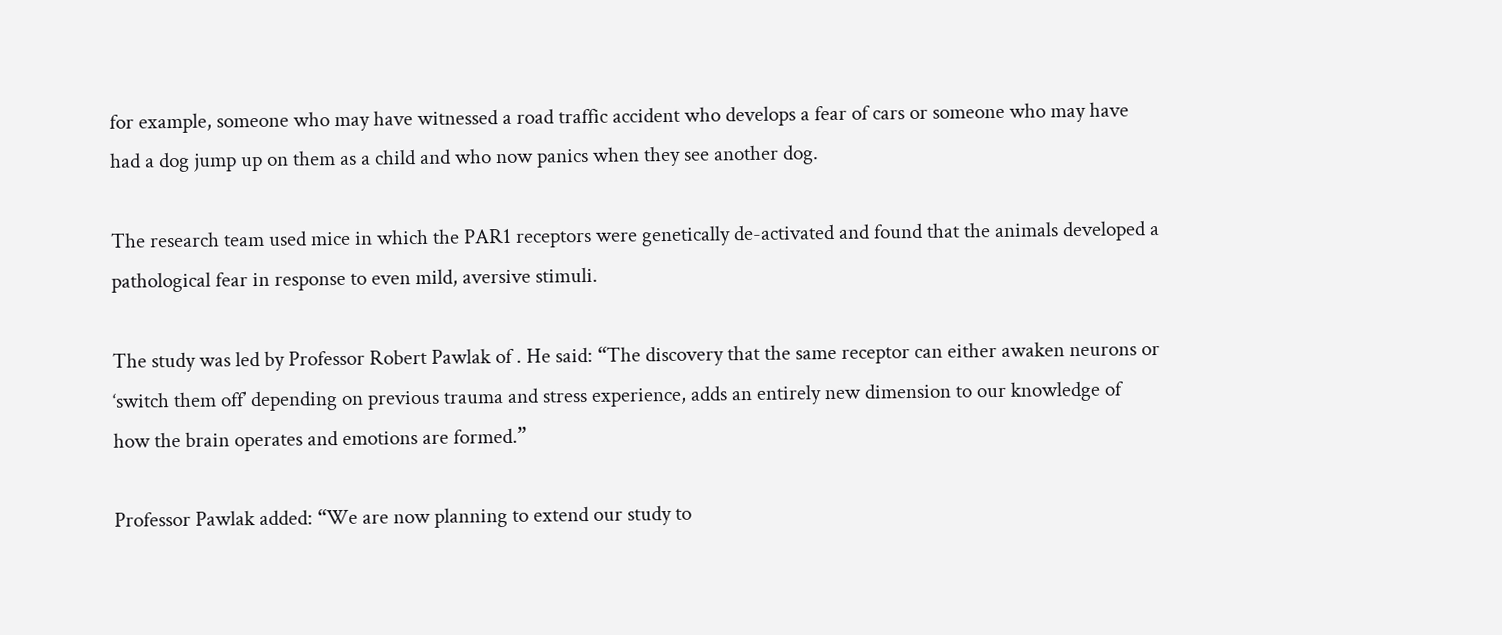for example, someone who may have witnessed a road traffic accident who develops a fear of cars or someone who may have had a dog jump up on them as a child and who now panics when they see another dog.

The research team used mice in which the PAR1 receptors were genetically de-activated and found that the animals developed a pathological fear in response to even mild, aversive stimuli.

The study was led by Professor Robert Pawlak of . He said: “The discovery that the same receptor can either awaken neurons or ‘switch them off’ depending on previous trauma and stress experience, adds an entirely new dimension to our knowledge of how the brain operates and emotions are formed.”

Professor Pawlak added: “We are now planning to extend our study to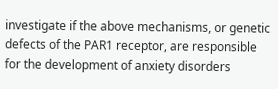investigate if the above mechanisms, or genetic defects of the PAR1 receptor, are responsible for the development of anxiety disorders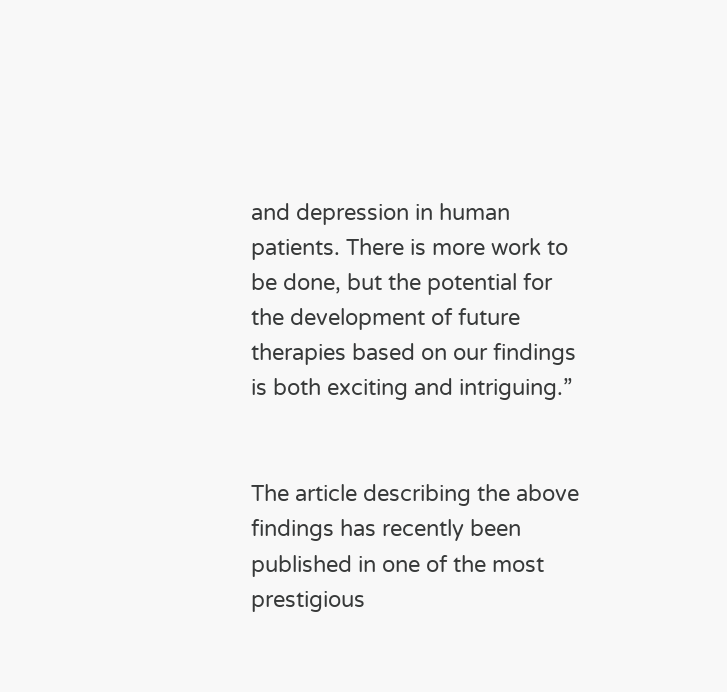and depression in human patients. There is more work to be done, but the potential for the development of future therapies based on our findings is both exciting and intriguing.”


The article describing the above findings has recently been published in one of the most prestigious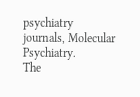psychiatry journals, Molecular Psychiatry.
The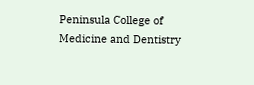Peninsula College of Medicine and Dentistry